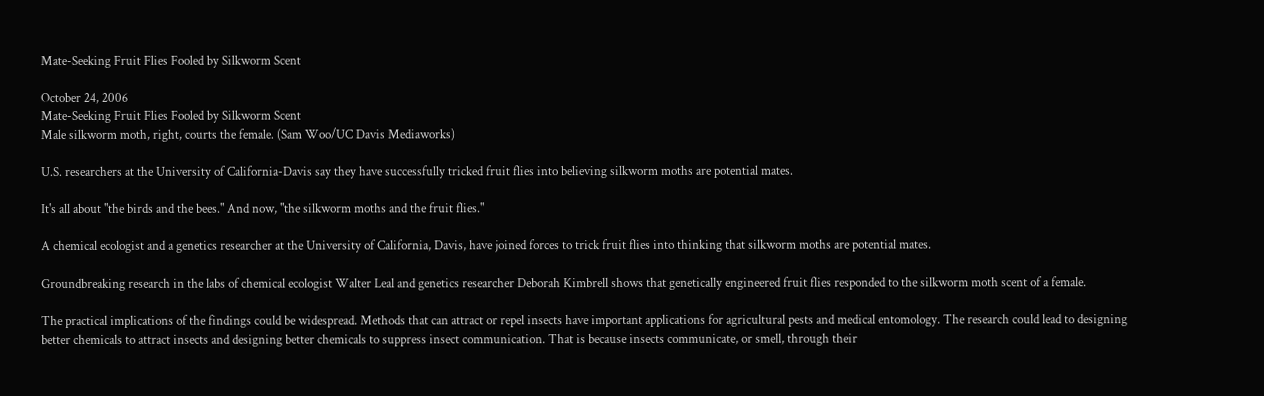Mate-Seeking Fruit Flies Fooled by Silkworm Scent

October 24, 2006
Mate-Seeking Fruit Flies Fooled by Silkworm Scent
Male silkworm moth, right, courts the female. (Sam Woo/UC Davis Mediaworks)

U.S. researchers at the University of California-Davis say they have successfully tricked fruit flies into believing silkworm moths are potential mates.

It's all about "the birds and the bees." And now, "the silkworm moths and the fruit flies."

A chemical ecologist and a genetics researcher at the University of California, Davis, have joined forces to trick fruit flies into thinking that silkworm moths are potential mates.

Groundbreaking research in the labs of chemical ecologist Walter Leal and genetics researcher Deborah Kimbrell shows that genetically engineered fruit flies responded to the silkworm moth scent of a female.

The practical implications of the findings could be widespread. Methods that can attract or repel insects have important applications for agricultural pests and medical entomology. The research could lead to designing better chemicals to attract insects and designing better chemicals to suppress insect communication. That is because insects communicate, or smell, through their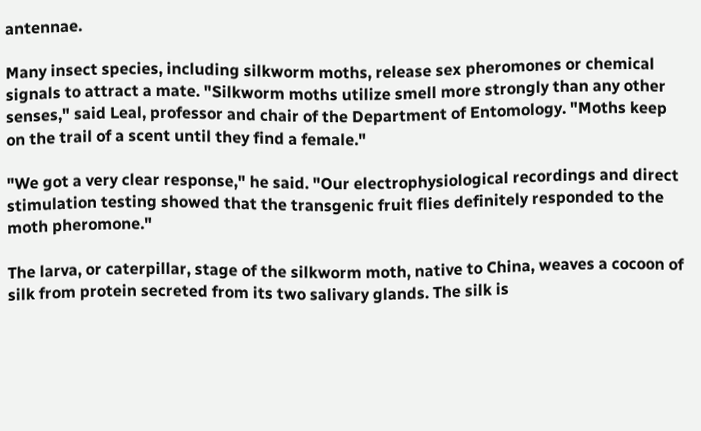antennae.

Many insect species, including silkworm moths, release sex pheromones or chemical signals to attract a mate. "Silkworm moths utilize smell more strongly than any other senses," said Leal, professor and chair of the Department of Entomology. "Moths keep on the trail of a scent until they find a female."

"We got a very clear response," he said. "Our electrophysiological recordings and direct stimulation testing showed that the transgenic fruit flies definitely responded to the moth pheromone."

The larva, or caterpillar, stage of the silkworm moth, native to China, weaves a cocoon of silk from protein secreted from its two salivary glands. The silk is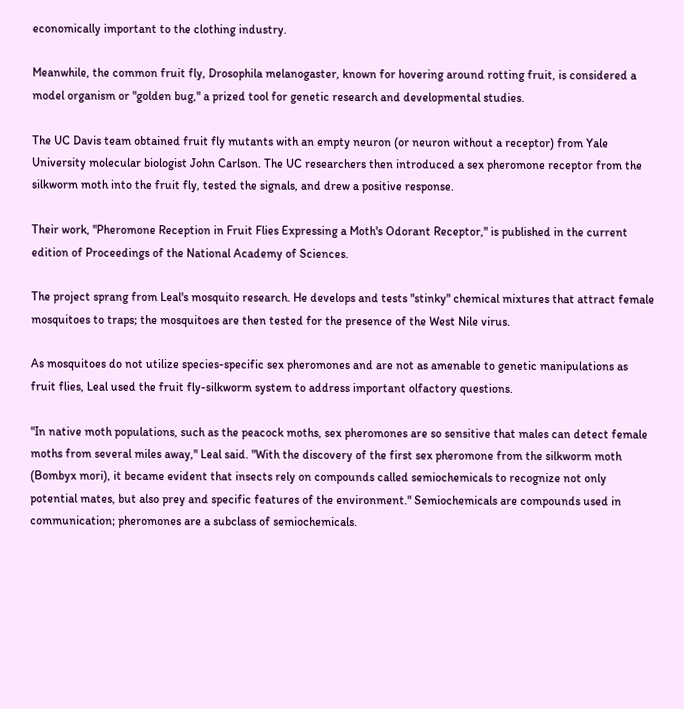economically important to the clothing industry.

Meanwhile, the common fruit fly, Drosophila melanogaster, known for hovering around rotting fruit, is considered a model organism or "golden bug," a prized tool for genetic research and developmental studies.

The UC Davis team obtained fruit fly mutants with an empty neuron (or neuron without a receptor) from Yale University molecular biologist John Carlson. The UC researchers then introduced a sex pheromone receptor from the silkworm moth into the fruit fly, tested the signals, and drew a positive response.

Their work, "Pheromone Reception in Fruit Flies Expressing a Moth's Odorant Receptor," is published in the current edition of Proceedings of the National Academy of Sciences.

The project sprang from Leal's mosquito research. He develops and tests "stinky" chemical mixtures that attract female mosquitoes to traps; the mosquitoes are then tested for the presence of the West Nile virus.

As mosquitoes do not utilize species-specific sex pheromones and are not as amenable to genetic manipulations as fruit flies, Leal used the fruit fly-silkworm system to address important olfactory questions.

"In native moth populations, such as the peacock moths, sex pheromones are so sensitive that males can detect female moths from several miles away," Leal said. "With the discovery of the first sex pheromone from the silkworm moth (Bombyx mori), it became evident that insects rely on compounds called semiochemicals to recognize not only potential mates, but also prey and specific features of the environment." Semiochemicals are compounds used in communication; pheromones are a subclass of semiochemicals.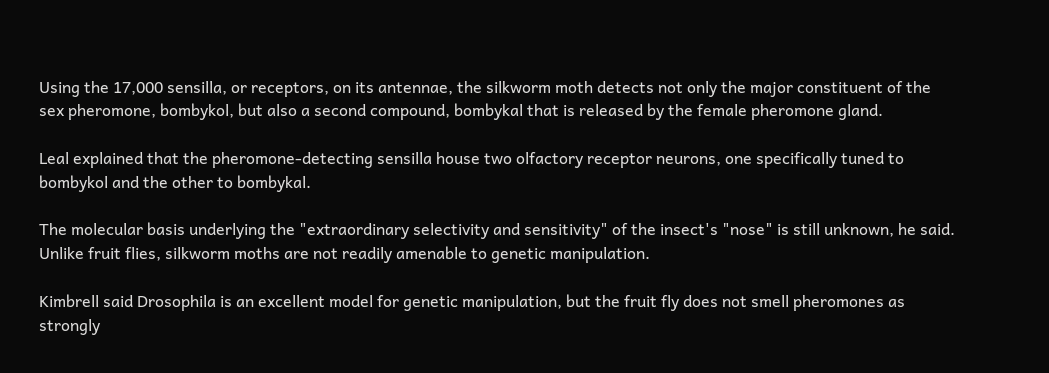Using the 17,000 sensilla, or receptors, on its antennae, the silkworm moth detects not only the major constituent of the sex pheromone, bombykol, but also a second compound, bombykal that is released by the female pheromone gland.

Leal explained that the pheromone-detecting sensilla house two olfactory receptor neurons, one specifically tuned to bombykol and the other to bombykal.

The molecular basis underlying the "extraordinary selectivity and sensitivity" of the insect's "nose" is still unknown, he said. Unlike fruit flies, silkworm moths are not readily amenable to genetic manipulation.

Kimbrell said Drosophila is an excellent model for genetic manipulation, but the fruit fly does not smell pheromones as strongly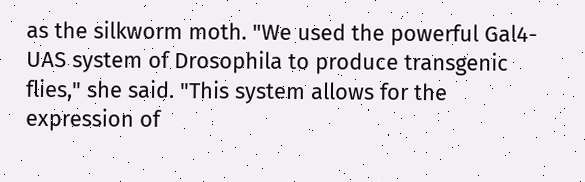as the silkworm moth. "We used the powerful Gal4-UAS system of Drosophila to produce transgenic flies," she said. "This system allows for the expression of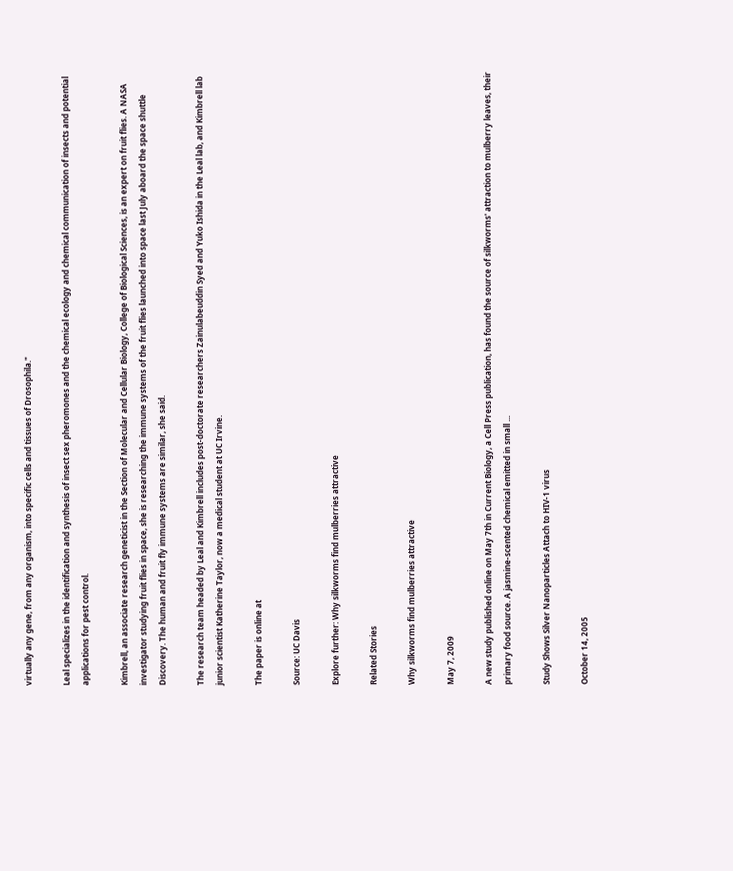virtually any gene, from any organism, into specific cells and tissues of Drosophila."

Leal specializes in the identification and synthesis of insect sex pheromones and the chemical ecology and chemical communication of insects and potential applications for pest control.

Kimbrell, an associate research geneticist in the Section of Molecular and Cellular Biology, College of Biological Sciences, is an expert on fruit flies. A NASA investigator studying fruit flies in space, she is researching the immune systems of the fruit flies launched into space last July aboard the space shuttle Discovery. The human and fruit fly immune systems are similar, she said.

The research team headed by Leal and Kimbrell includes post-doctorate researchers Zainulabeuddin Syed and Yuko Ishida in the Leal lab, and Kimbrell lab junior scientist Katherine Taylor, now a medical student at UC Irvine.

The paper is online at

Source: UC Davis

Explore further: Why silkworms find mulberries attractive

Related Stories

Why silkworms find mulberries attractive

May 7, 2009

A new study published online on May 7th in Current Biology, a Cell Press publication, has found the source of silkworms' attraction to mulberry leaves, their primary food source. A jasmine-scented chemical emitted in small ...

Study Shows Silver Nanoparticles Attach to HIV-1 virus

October 14, 2005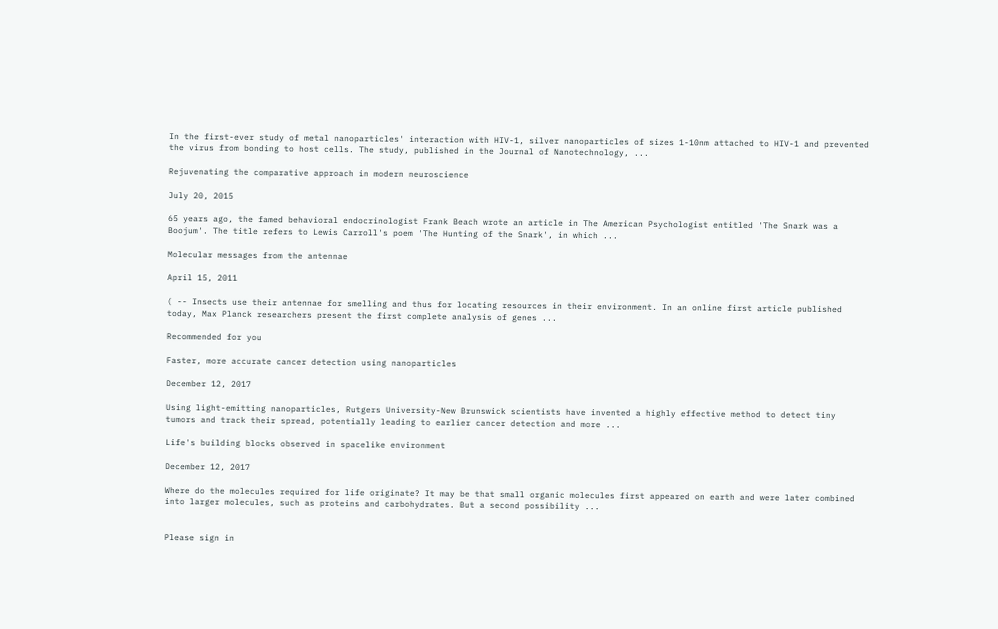In the first-ever study of metal nanoparticles' interaction with HIV-1, silver nanoparticles of sizes 1-10nm attached to HIV-1 and prevented the virus from bonding to host cells. The study, published in the Journal of Nanotechnology, ...

Rejuvenating the comparative approach in modern neuroscience

July 20, 2015

65 years ago, the famed behavioral endocrinologist Frank Beach wrote an article in The American Psychologist entitled 'The Snark was a Boojum'. The title refers to Lewis Carroll's poem 'The Hunting of the Snark', in which ...

Molecular messages from the antennae

April 15, 2011

( -- Insects use their antennae for smelling and thus for locating resources in their environment. In an online first article published today, Max Planck researchers present the first complete analysis of genes ...

Recommended for you

Faster, more accurate cancer detection using nanoparticles

December 12, 2017

Using light-emitting nanoparticles, Rutgers University-New Brunswick scientists have invented a highly effective method to detect tiny tumors and track their spread, potentially leading to earlier cancer detection and more ...

Life's building blocks observed in spacelike environment

December 12, 2017

Where do the molecules required for life originate? It may be that small organic molecules first appeared on earth and were later combined into larger molecules, such as proteins and carbohydrates. But a second possibility ...


Please sign in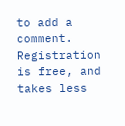to add a comment. Registration is free, and takes less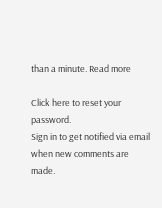than a minute. Read more

Click here to reset your password.
Sign in to get notified via email when new comments are made.